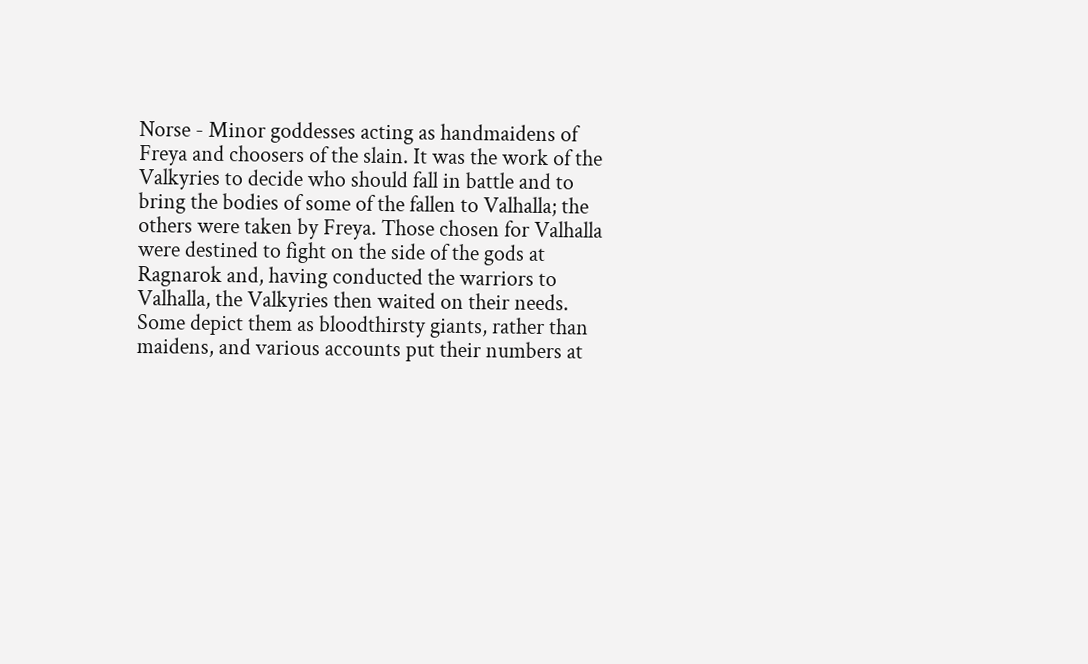Norse - Minor goddesses acting as handmaidens of Freya and choosers of the slain. It was the work of the Valkyries to decide who should fall in battle and to bring the bodies of some of the fallen to Valhalla; the others were taken by Freya. Those chosen for Valhalla were destined to fight on the side of the gods at Ragnarok and, having conducted the warriors to Valhalla, the Valkyries then waited on their needs. Some depict them as bloodthirsty giants, rather than maidens, and various accounts put their numbers at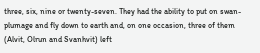three, six, nine or twenty-seven. They had the ability to put on swan-plumage and fly down to earth and, on one occasion, three of them (Alvit, Olrun and Svanhvit) left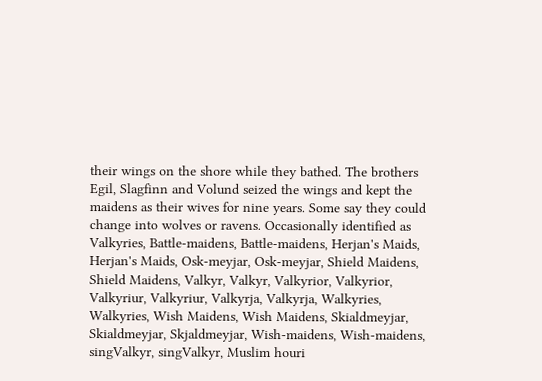their wings on the shore while they bathed. The brothers Egil, Slagfinn and Volund seized the wings and kept the maidens as their wives for nine years. Some say they could change into wolves or ravens. Occasionally identified as Valkyries, Battle-maidens, Battle-maidens, Herjan's Maids, Herjan's Maids, Osk-meyjar, Osk-meyjar, Shield Maidens, Shield Maidens, Valkyr, Valkyr, Valkyrior, Valkyrior, Valkyriur, Valkyriur, Valkyrja, Valkyrja, Walkyries, Walkyries, Wish Maidens, Wish Maidens, Skialdmeyjar, Skialdmeyjar, Skjaldmeyjar, Wish-maidens, Wish-maidens, singValkyr, singValkyr, Muslim houri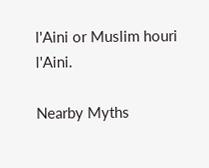l'Aini or Muslim houri l'Aini.

Nearby Myths